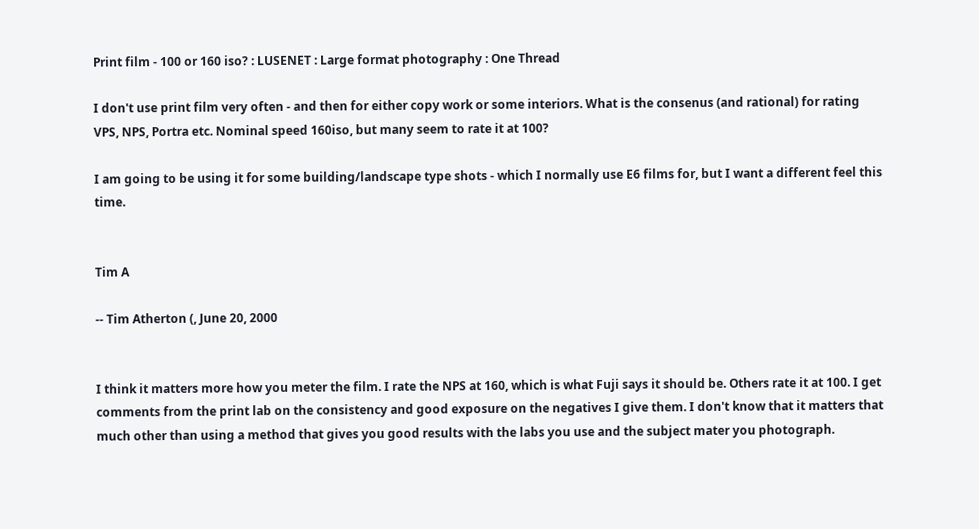Print film - 100 or 160 iso? : LUSENET : Large format photography : One Thread

I don't use print film very often - and then for either copy work or some interiors. What is the consenus (and rational) for rating VPS, NPS, Portra etc. Nominal speed 160iso, but many seem to rate it at 100?

I am going to be using it for some building/landscape type shots - which I normally use E6 films for, but I want a different feel this time.


Tim A

-- Tim Atherton (, June 20, 2000


I think it matters more how you meter the film. I rate the NPS at 160, which is what Fuji says it should be. Others rate it at 100. I get comments from the print lab on the consistency and good exposure on the negatives I give them. I don't know that it matters that much other than using a method that gives you good results with the labs you use and the subject mater you photograph.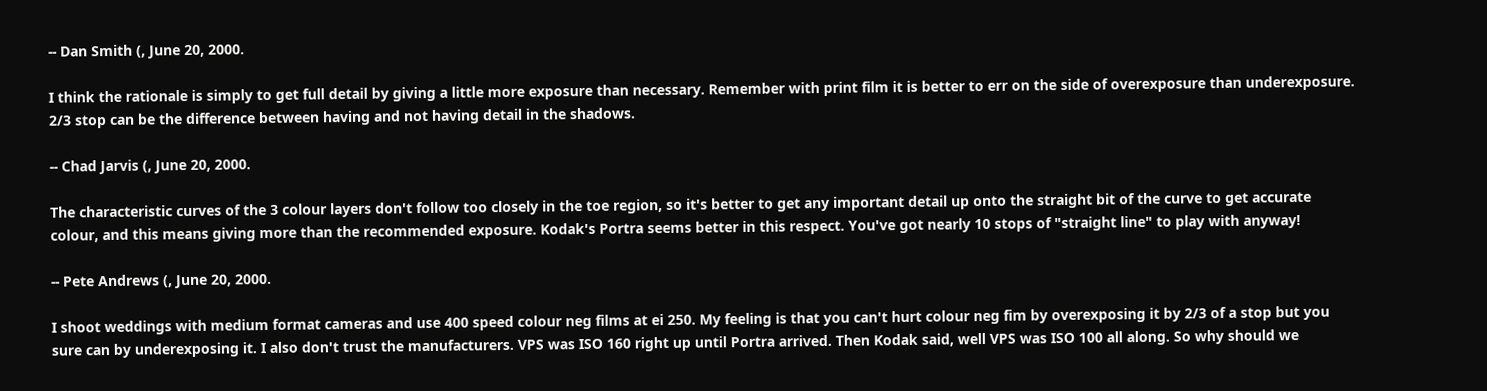-- Dan Smith (, June 20, 2000.

I think the rationale is simply to get full detail by giving a little more exposure than necessary. Remember with print film it is better to err on the side of overexposure than underexposure. 2/3 stop can be the difference between having and not having detail in the shadows.

-- Chad Jarvis (, June 20, 2000.

The characteristic curves of the 3 colour layers don't follow too closely in the toe region, so it's better to get any important detail up onto the straight bit of the curve to get accurate colour, and this means giving more than the recommended exposure. Kodak's Portra seems better in this respect. You've got nearly 10 stops of "straight line" to play with anyway!

-- Pete Andrews (, June 20, 2000.

I shoot weddings with medium format cameras and use 400 speed colour neg films at ei 250. My feeling is that you can't hurt colour neg fim by overexposing it by 2/3 of a stop but you sure can by underexposing it. I also don't trust the manufacturers. VPS was ISO 160 right up until Portra arrived. Then Kodak said, well VPS was ISO 100 all along. So why should we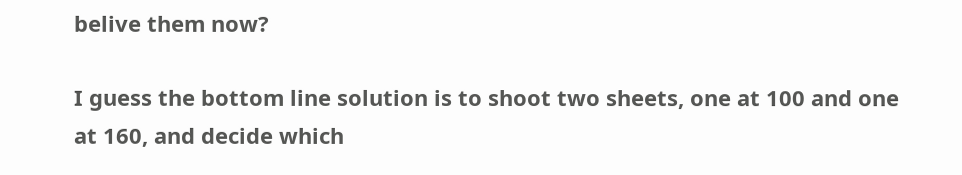belive them now?

I guess the bottom line solution is to shoot two sheets, one at 100 and one at 160, and decide which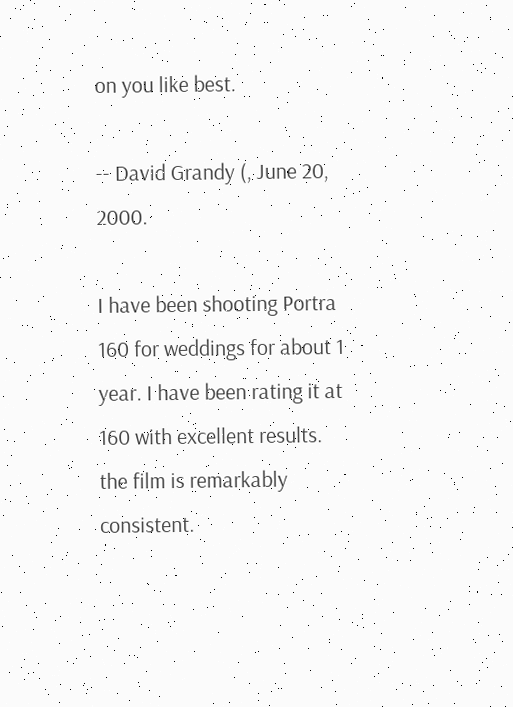on you like best.

-- David Grandy (, June 20, 2000.

I have been shooting Portra 160 for weddings for about 1 year. I have been rating it at 160 with excellent results. the film is remarkably consistent.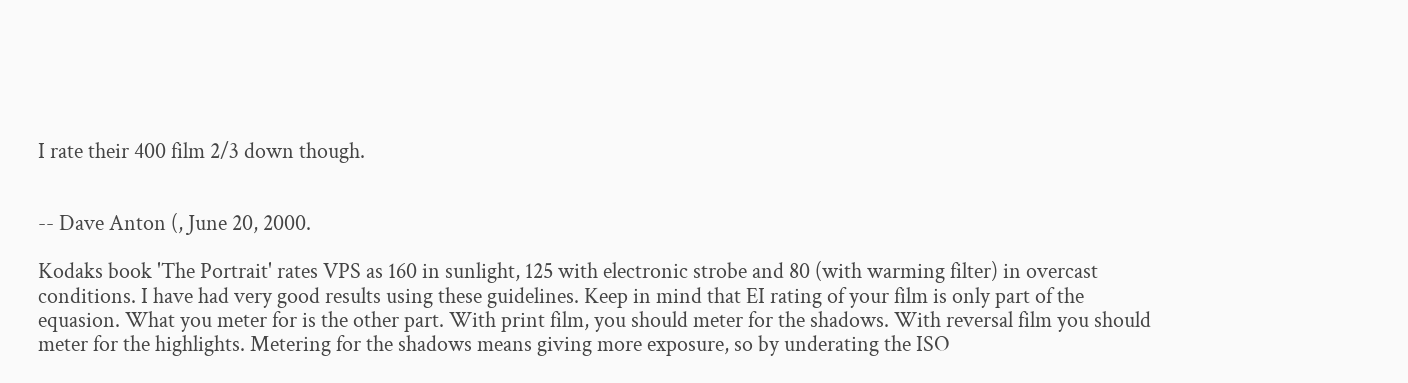I rate their 400 film 2/3 down though.


-- Dave Anton (, June 20, 2000.

Kodaks book 'The Portrait' rates VPS as 160 in sunlight, 125 with electronic strobe and 80 (with warming filter) in overcast conditions. I have had very good results using these guidelines. Keep in mind that EI rating of your film is only part of the equasion. What you meter for is the other part. With print film, you should meter for the shadows. With reversal film you should meter for the highlights. Metering for the shadows means giving more exposure, so by underating the ISO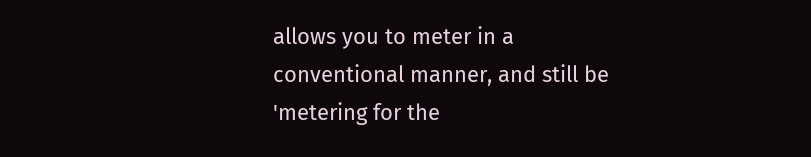allows you to meter in a conventional manner, and still be 'metering for the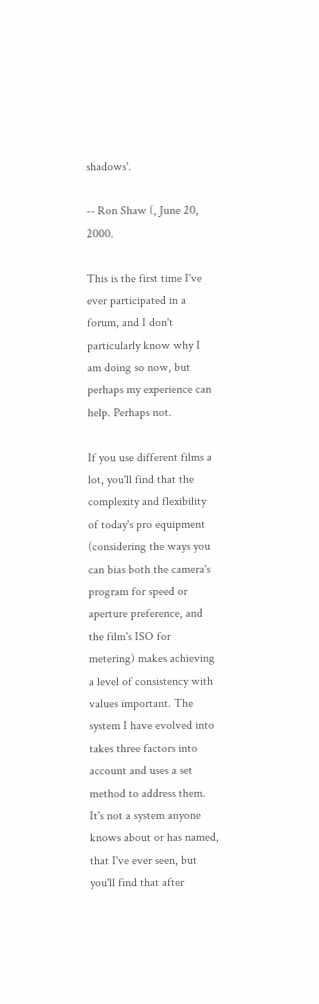shadows'.

-- Ron Shaw (, June 20, 2000.

This is the first time I've ever participated in a forum, and I don't particularly know why I am doing so now, but perhaps my experience can help. Perhaps not.

If you use different films a lot, you'll find that the complexity and flexibility of today's pro equipment (considering the ways you can bias both the camera's program for speed or aperture preference, and the film's ISO for metering) makes achieving a level of consistency with values important. The system I have evolved into takes three factors into account and uses a set method to address them. It's not a system anyone knows about or has named, that I've ever seen, but you'll find that after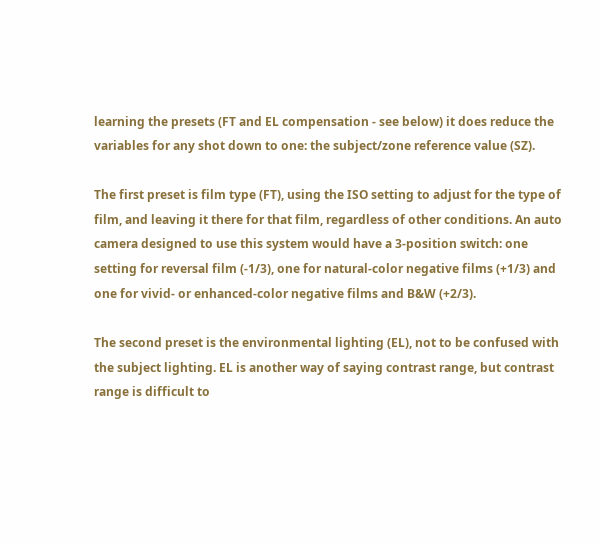learning the presets (FT and EL compensation - see below) it does reduce the variables for any shot down to one: the subject/zone reference value (SZ).

The first preset is film type (FT), using the ISO setting to adjust for the type of film, and leaving it there for that film, regardless of other conditions. An auto camera designed to use this system would have a 3-position switch: one setting for reversal film (-1/3), one for natural-color negative films (+1/3) and one for vivid- or enhanced-color negative films and B&W (+2/3).

The second preset is the environmental lighting (EL), not to be confused with the subject lighting. EL is another way of saying contrast range, but contrast range is difficult to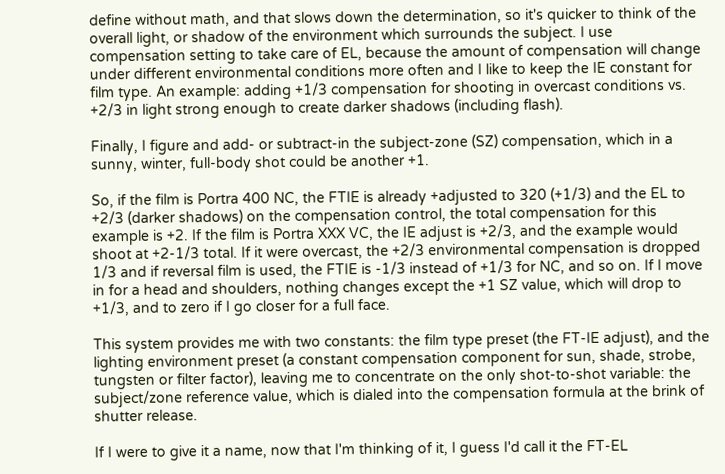define without math, and that slows down the determination, so it's quicker to think of the overall light, or shadow of the environment which surrounds the subject. I use compensation setting to take care of EL, because the amount of compensation will change under different environmental conditions more often and I like to keep the IE constant for film type. An example: adding +1/3 compensation for shooting in overcast conditions vs. +2/3 in light strong enough to create darker shadows (including flash).

Finally, I figure and add- or subtract-in the subject-zone (SZ) compensation, which in a sunny, winter, full-body shot could be another +1.

So, if the film is Portra 400 NC, the FTIE is already +adjusted to 320 (+1/3) and the EL to +2/3 (darker shadows) on the compensation control, the total compensation for this example is +2. If the film is Portra XXX VC, the IE adjust is +2/3, and the example would shoot at +2-1/3 total. If it were overcast, the +2/3 environmental compensation is dropped 1/3 and if reversal film is used, the FTIE is -1/3 instead of +1/3 for NC, and so on. If I move in for a head and shoulders, nothing changes except the +1 SZ value, which will drop to +1/3, and to zero if I go closer for a full face.

This system provides me with two constants: the film type preset (the FT-IE adjust), and the lighting environment preset (a constant compensation component for sun, shade, strobe, tungsten or filter factor), leaving me to concentrate on the only shot-to-shot variable: the subject/zone reference value, which is dialed into the compensation formula at the brink of shutter release.

If I were to give it a name, now that I'm thinking of it, I guess I'd call it the FT-EL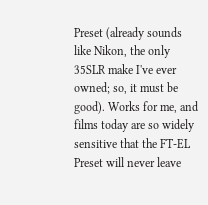Preset (already sounds like Nikon, the only 35SLR make I've ever owned; so, it must be good). Works for me, and films today are so widely sensitive that the FT-EL Preset will never leave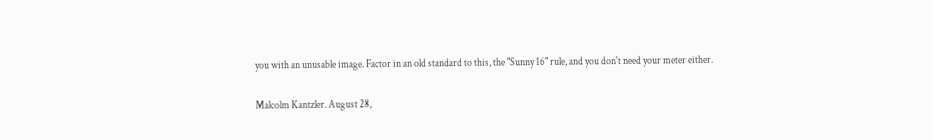you with an unusable image. Factor in an old standard to this, the "Sunny 16" rule, and you don't need your meter either.

Malcolm Kantzler. August 28,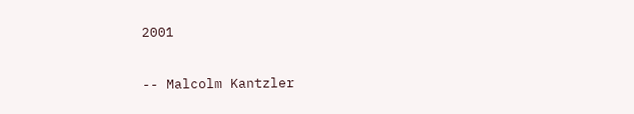2001

-- Malcolm Kantzler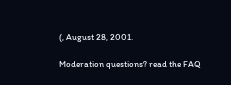(, August 28, 2001.

Moderation questions? read the FAQ